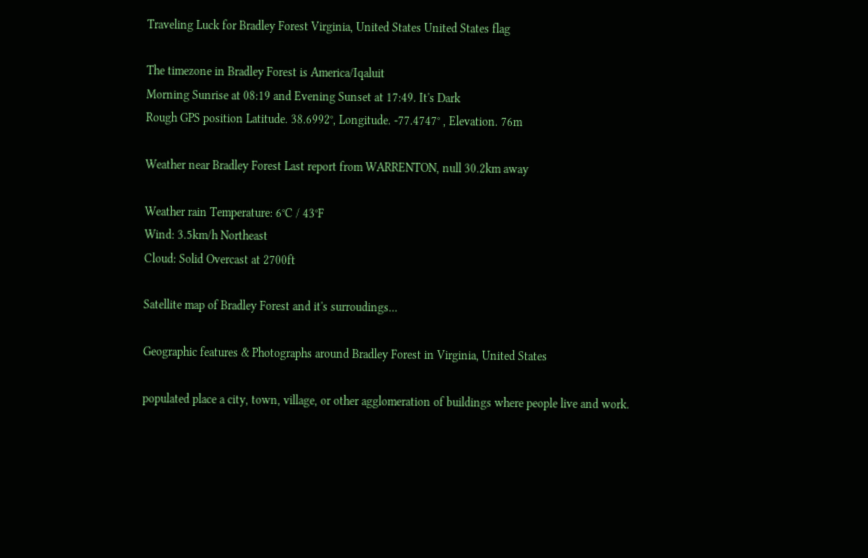Traveling Luck for Bradley Forest Virginia, United States United States flag

The timezone in Bradley Forest is America/Iqaluit
Morning Sunrise at 08:19 and Evening Sunset at 17:49. It's Dark
Rough GPS position Latitude. 38.6992°, Longitude. -77.4747° , Elevation. 76m

Weather near Bradley Forest Last report from WARRENTON, null 30.2km away

Weather rain Temperature: 6°C / 43°F
Wind: 3.5km/h Northeast
Cloud: Solid Overcast at 2700ft

Satellite map of Bradley Forest and it's surroudings...

Geographic features & Photographs around Bradley Forest in Virginia, United States

populated place a city, town, village, or other agglomeration of buildings where people live and work.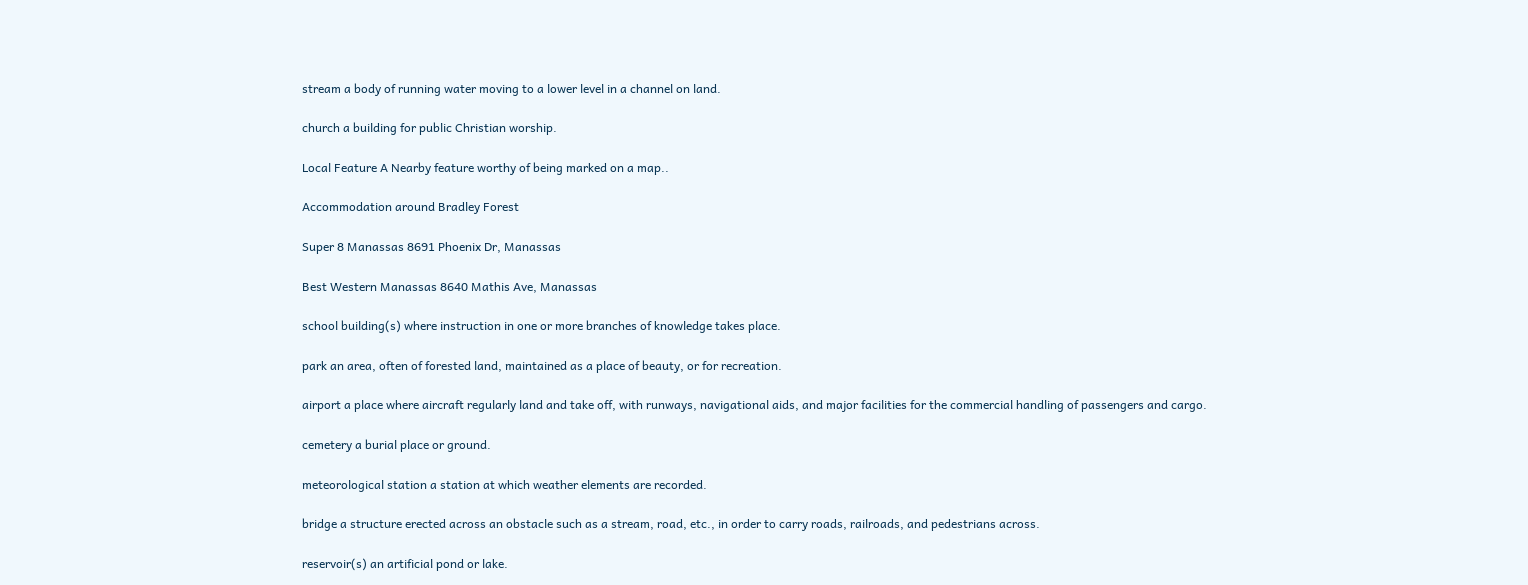stream a body of running water moving to a lower level in a channel on land.

church a building for public Christian worship.

Local Feature A Nearby feature worthy of being marked on a map..

Accommodation around Bradley Forest

Super 8 Manassas 8691 Phoenix Dr, Manassas

Best Western Manassas 8640 Mathis Ave, Manassas

school building(s) where instruction in one or more branches of knowledge takes place.

park an area, often of forested land, maintained as a place of beauty, or for recreation.

airport a place where aircraft regularly land and take off, with runways, navigational aids, and major facilities for the commercial handling of passengers and cargo.

cemetery a burial place or ground.

meteorological station a station at which weather elements are recorded.

bridge a structure erected across an obstacle such as a stream, road, etc., in order to carry roads, railroads, and pedestrians across.

reservoir(s) an artificial pond or lake.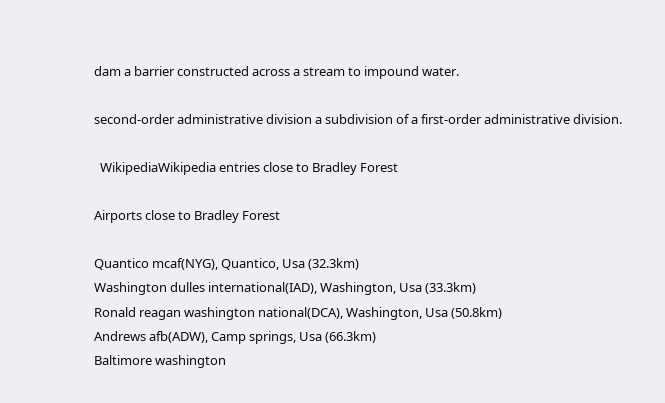dam a barrier constructed across a stream to impound water.

second-order administrative division a subdivision of a first-order administrative division.

  WikipediaWikipedia entries close to Bradley Forest

Airports close to Bradley Forest

Quantico mcaf(NYG), Quantico, Usa (32.3km)
Washington dulles international(IAD), Washington, Usa (33.3km)
Ronald reagan washington national(DCA), Washington, Usa (50.8km)
Andrews afb(ADW), Camp springs, Usa (66.3km)
Baltimore washington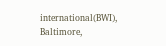international(BWI), Baltimore,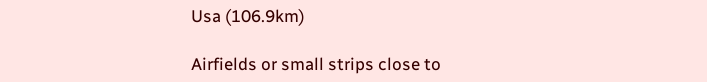Usa (106.9km)

Airfields or small strips close to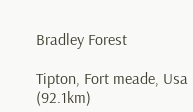Bradley Forest

Tipton, Fort meade, Usa (92.1km)